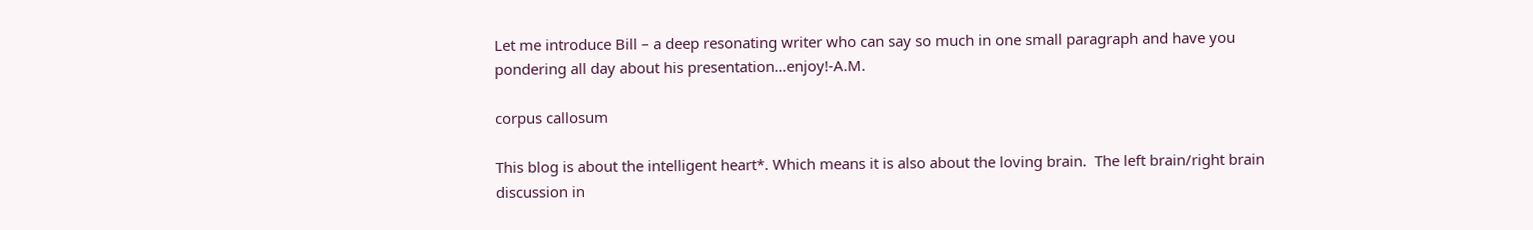Let me introduce Bill – a deep resonating writer who can say so much in one small paragraph and have you pondering all day about his presentation…enjoy!-A.M.

corpus callosum

This blog is about the intelligent heart*. Which means it is also about the loving brain.  The left brain/right brain discussion in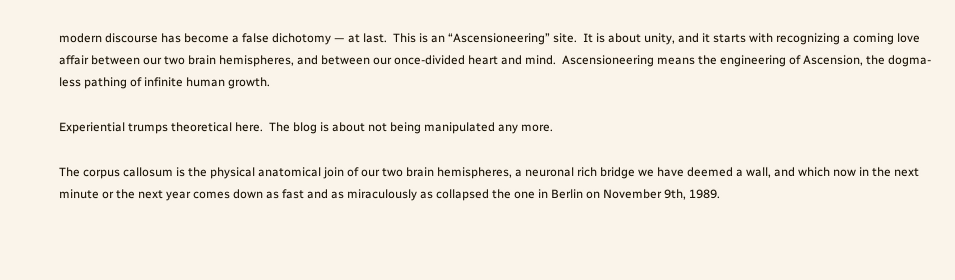modern discourse has become a false dichotomy — at last.  This is an “Ascensioneering” site.  It is about unity, and it starts with recognizing a coming love affair between our two brain hemispheres, and between our once-divided heart and mind.  Ascensioneering means the engineering of Ascension, the dogma-less pathing of infinite human growth.

Experiential trumps theoretical here.  The blog is about not being manipulated any more.

The corpus callosum is the physical anatomical join of our two brain hemispheres, a neuronal rich bridge we have deemed a wall, and which now in the next minute or the next year comes down as fast and as miraculously as collapsed the one in Berlin on November 9th, 1989.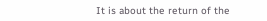It is about the return of the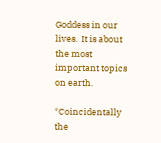Goddess in our lives.  It is about the most important topics on earth.

*Coincidentally the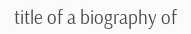title of a biography of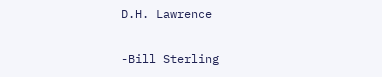D.H. Lawrence

-Bill Sterling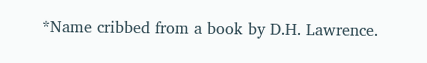*Name cribbed from a book by D.H. Lawrence.